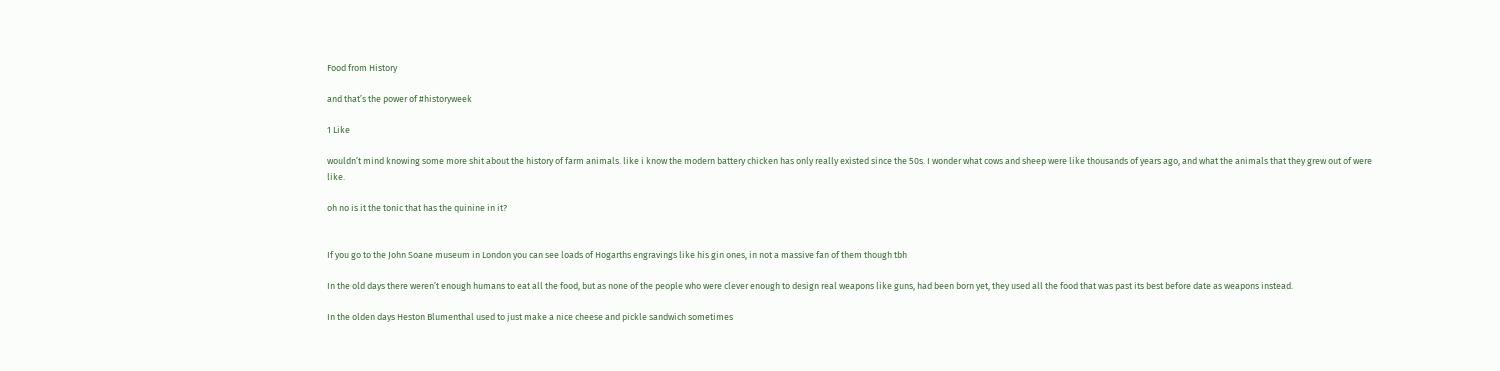Food from History

and that’s the power of #historyweek

1 Like

wouldn’t mind knowing some more shit about the history of farm animals. like i know the modern battery chicken has only really existed since the 50s. I wonder what cows and sheep were like thousands of years ago, and what the animals that they grew out of were like.

oh no is it the tonic that has the quinine in it?


If you go to the John Soane museum in London you can see loads of Hogarths engravings like his gin ones, in not a massive fan of them though tbh

In the old days there weren’t enough humans to eat all the food, but as none of the people who were clever enough to design real weapons like guns, had been born yet, they used all the food that was past its best before date as weapons instead.

In the olden days Heston Blumenthal used to just make a nice cheese and pickle sandwich sometimes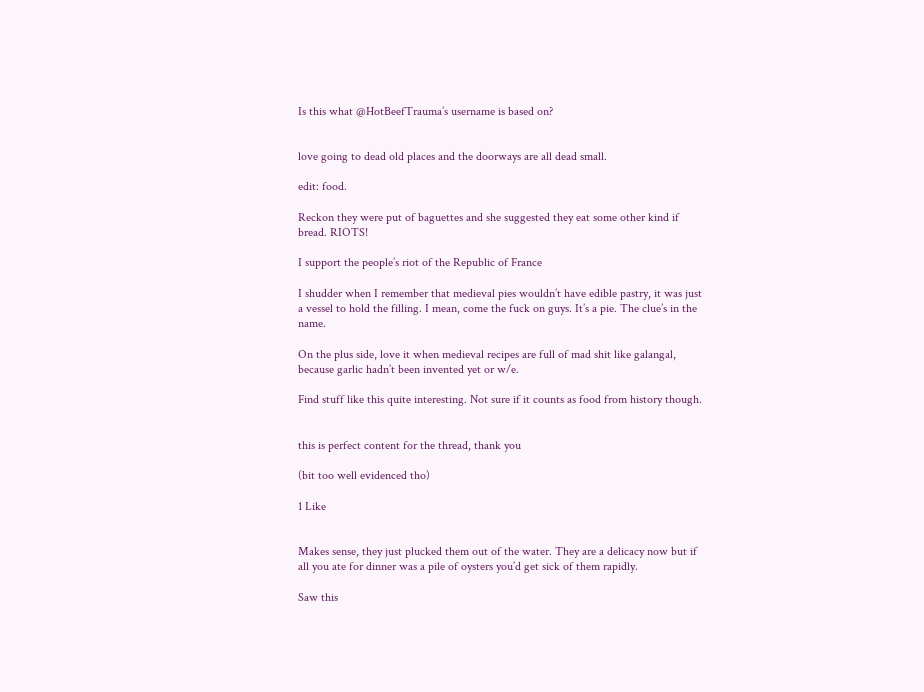Is this what @HotBeefTrauma’s username is based on?


love going to dead old places and the doorways are all dead small.

edit: food.

Reckon they were put of baguettes and she suggested they eat some other kind if bread. RIOTS!

I support the people’s riot of the Republic of France

I shudder when I remember that medieval pies wouldn’t have edible pastry, it was just a vessel to hold the filling. I mean, come the fuck on guys. It’s a pie. The clue’s in the name.

On the plus side, love it when medieval recipes are full of mad shit like galangal, because garlic hadn’t been invented yet or w/e.

Find stuff like this quite interesting. Not sure if it counts as food from history though.


this is perfect content for the thread, thank you

(bit too well evidenced tho)

1 Like


Makes sense, they just plucked them out of the water. They are a delicacy now but if all you ate for dinner was a pile of oysters you’d get sick of them rapidly.

Saw this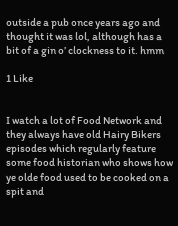outside a pub once years ago and thought it was lol, although has a bit of a gin o’ clockness to it. hmm

1 Like


I watch a lot of Food Network and they always have old Hairy Bikers episodes which regularly feature some food historian who shows how ye olde food used to be cooked on a spit and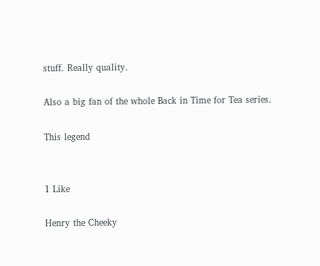stuff. Really quality.

Also a big fan of the whole Back in Time for Tea series.

This legend


1 Like

Henry the Cheeky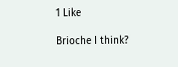1 Like

Brioche I think?